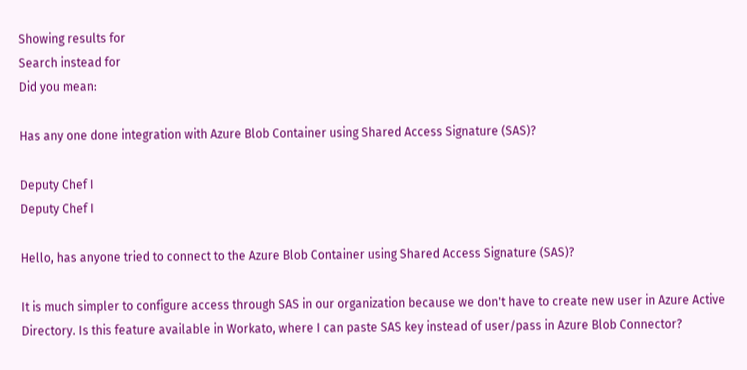Showing results for
Search instead for
Did you mean:

Has any one done integration with Azure Blob Container using Shared Access Signature (SAS)?

Deputy Chef I
Deputy Chef I

Hello, has anyone tried to connect to the Azure Blob Container using Shared Access Signature (SAS)?

It is much simpler to configure access through SAS in our organization because we don't have to create new user in Azure Active Directory. Is this feature available in Workato, where I can paste SAS key instead of user/pass in Azure Blob Connector?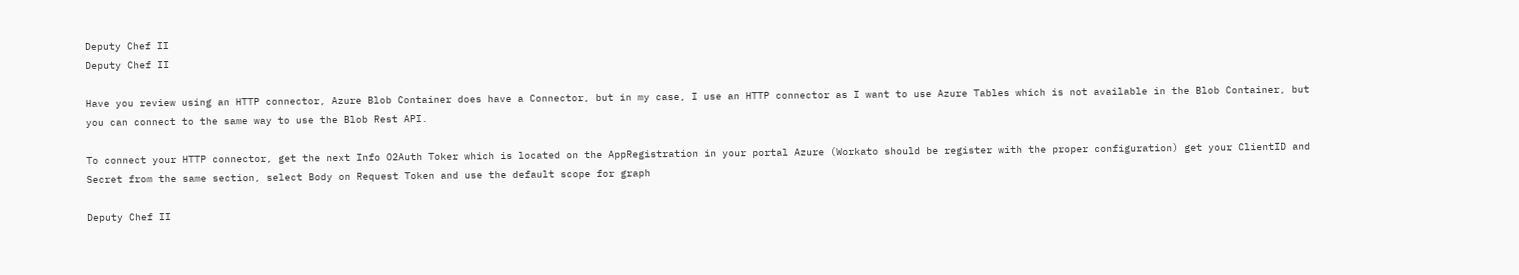Deputy Chef II
Deputy Chef II

Have you review using an HTTP connector, Azure Blob Container does have a Connector, but in my case, I use an HTTP connector as I want to use Azure Tables which is not available in the Blob Container, but you can connect to the same way to use the Blob Rest API.

To connect your HTTP connector, get the next Info O2Auth Toker which is located on the AppRegistration in your portal Azure (Workato should be register with the proper configuration) get your ClientID and Secret from the same section, select Body on Request Token and use the default scope for graph

Deputy Chef II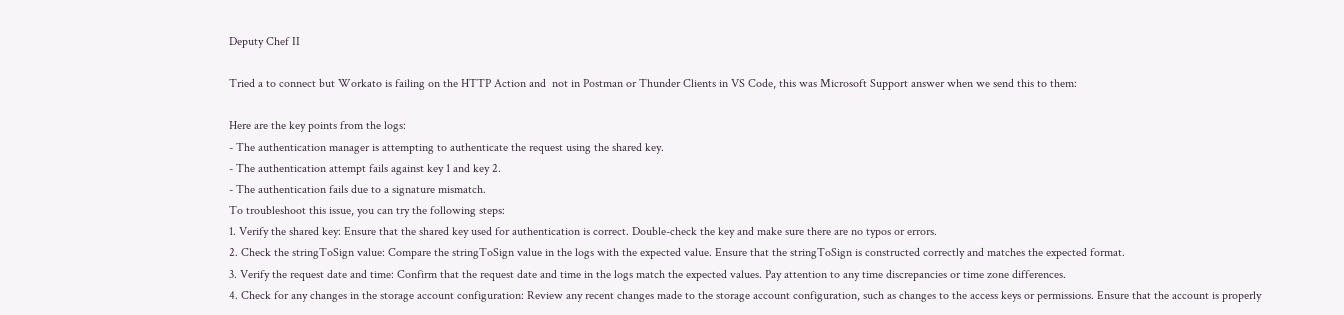Deputy Chef II

Tried a to connect but Workato is failing on the HTTP Action and  not in Postman or Thunder Clients in VS Code, this was Microsoft Support answer when we send this to them:

Here are the key points from the logs:
- The authentication manager is attempting to authenticate the request using the shared key.
- The authentication attempt fails against key 1 and key 2.
- The authentication fails due to a signature mismatch.
To troubleshoot this issue, you can try the following steps:
1. Verify the shared key: Ensure that the shared key used for authentication is correct. Double-check the key and make sure there are no typos or errors.
2. Check the stringToSign value: Compare the stringToSign value in the logs with the expected value. Ensure that the stringToSign is constructed correctly and matches the expected format.
3. Verify the request date and time: Confirm that the request date and time in the logs match the expected values. Pay attention to any time discrepancies or time zone differences.
4. Check for any changes in the storage account configuration: Review any recent changes made to the storage account configuration, such as changes to the access keys or permissions. Ensure that the account is properly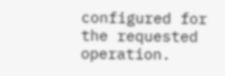configured for the requested operation.